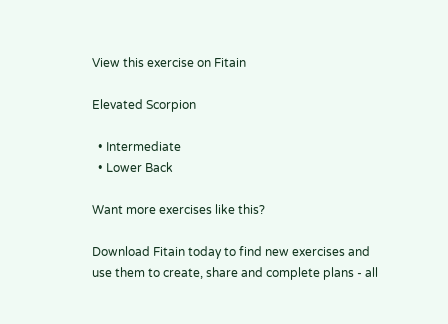View this exercise on Fitain

Elevated Scorpion

  • Intermediate
  • Lower Back

Want more exercises like this?

Download Fitain today to find new exercises and use them to create, share and complete plans - all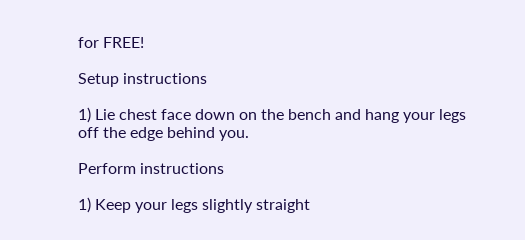for FREE!

Setup instructions

1) Lie chest face down on the bench and hang your legs off the edge behind you.

Perform instructions

1) Keep your legs slightly straight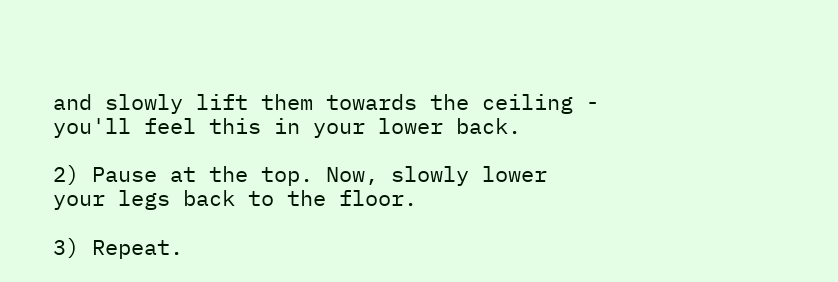and slowly lift them towards the ceiling - you'll feel this in your lower back.

2) Pause at the top. Now, slowly lower your legs back to the floor.

3) Repeat.